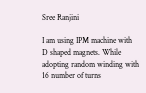Sree Ranjini

I am using IPM machine with D shaped magnets. While adopting random winding with 16 number of turns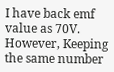I have back emf value as 70V. However, Keeping the same number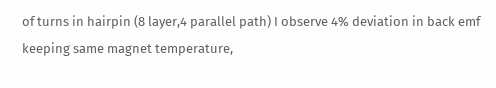of turns in hairpin (8 layer,4 parallel path) I observe 4% deviation in back emf keeping same magnet temperature,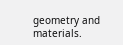geometry and materials.